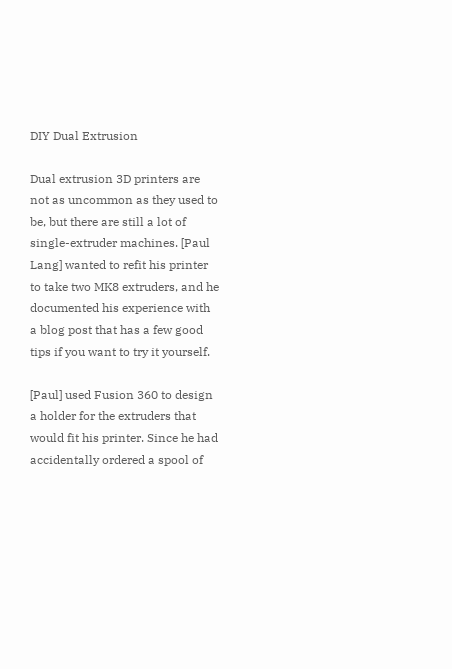DIY Dual Extrusion

Dual extrusion 3D printers are not as uncommon as they used to be, but there are still a lot of single-extruder machines. [Paul Lang] wanted to refit his printer to take two MK8 extruders, and he documented his experience with a blog post that has a few good tips if you want to try it yourself.

[Paul] used Fusion 360 to design a holder for the extruders that would fit his printer. Since he had accidentally ordered a spool of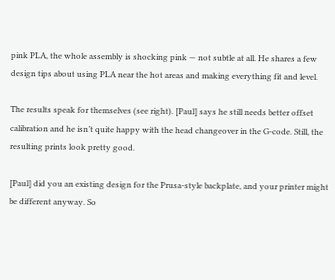pink PLA, the whole assembly is shocking pink — not subtle at all. He shares a few design tips about using PLA near the hot areas and making everything fit and level.

The results speak for themselves (see right). [Paul] says he still needs better offset calibration and he isn’t quite happy with the head changeover in the G-code. Still, the resulting prints look pretty good.

[Paul] did you an existing design for the Prusa-style backplate, and your printer might be different anyway. So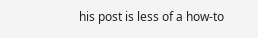his post is less of a how-to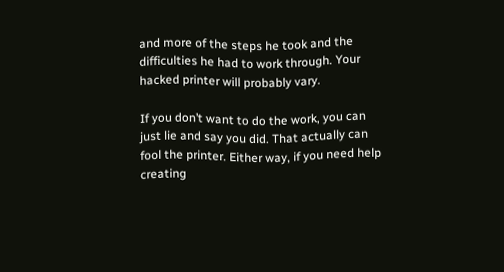and more of the steps he took and the difficulties he had to work through. Your hacked printer will probably vary.

If you don’t want to do the work, you can just lie and say you did. That actually can fool the printer. Either way, if you need help creating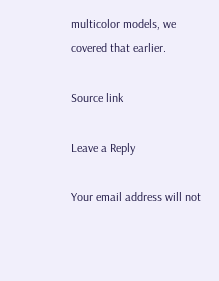multicolor models, we covered that earlier.

Source link

Leave a Reply

Your email address will not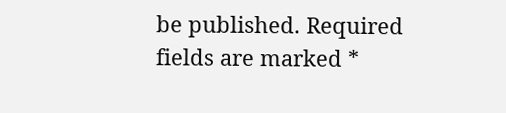be published. Required fields are marked *